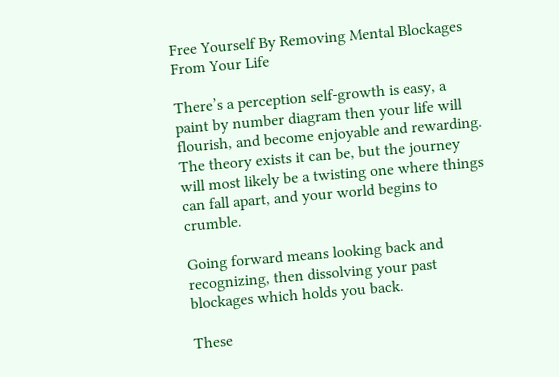Free Yourself By Removing Mental Blockages From Your Life

There’s a perception self-growth is easy, a paint by number diagram then your life will flourish, and become enjoyable and rewarding. The theory exists it can be, but the journey will most likely be a twisting one where things can fall apart, and your world begins to crumble.

Going forward means looking back and recognizing, then dissolving your past blockages which holds you back.

These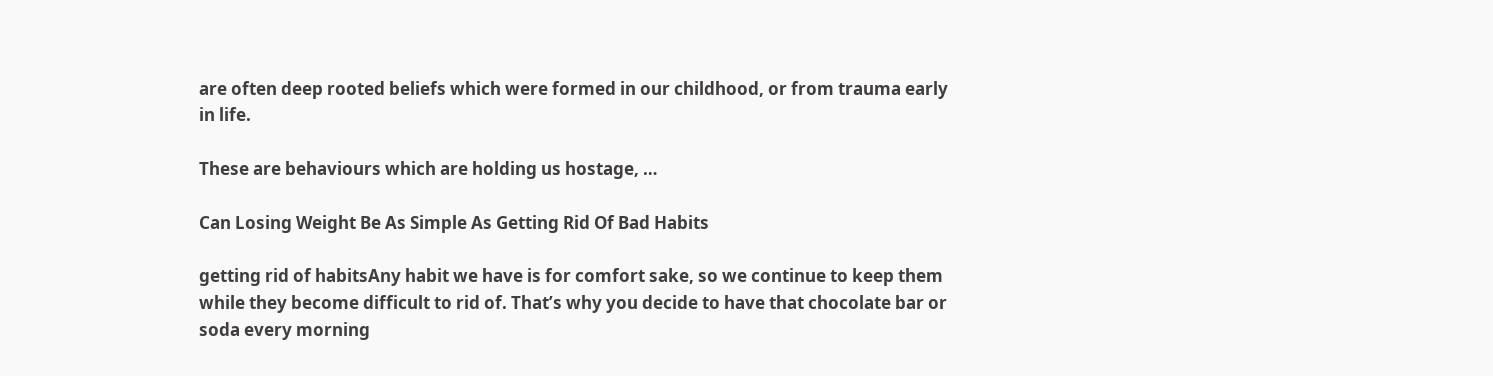are often deep rooted beliefs which were formed in our childhood, or from trauma early in life.

These are behaviours which are holding us hostage, …

Can Losing Weight Be As Simple As Getting Rid Of Bad Habits

getting rid of habitsAny habit we have is for comfort sake, so we continue to keep them while they become difficult to rid of. That’s why you decide to have that chocolate bar or soda every morning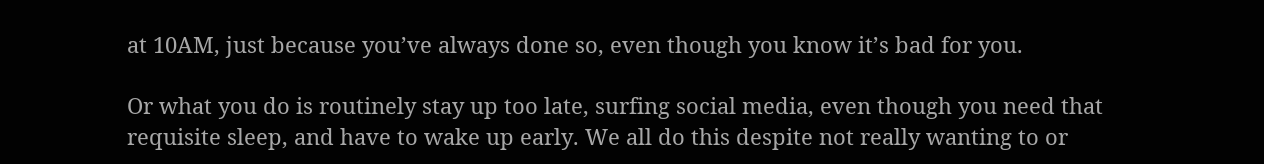at 10AM, just because you’ve always done so, even though you know it’s bad for you.

Or what you do is routinely stay up too late, surfing social media, even though you need that requisite sleep, and have to wake up early. We all do this despite not really wanting to or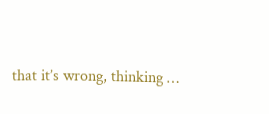that it’s wrong, thinking …